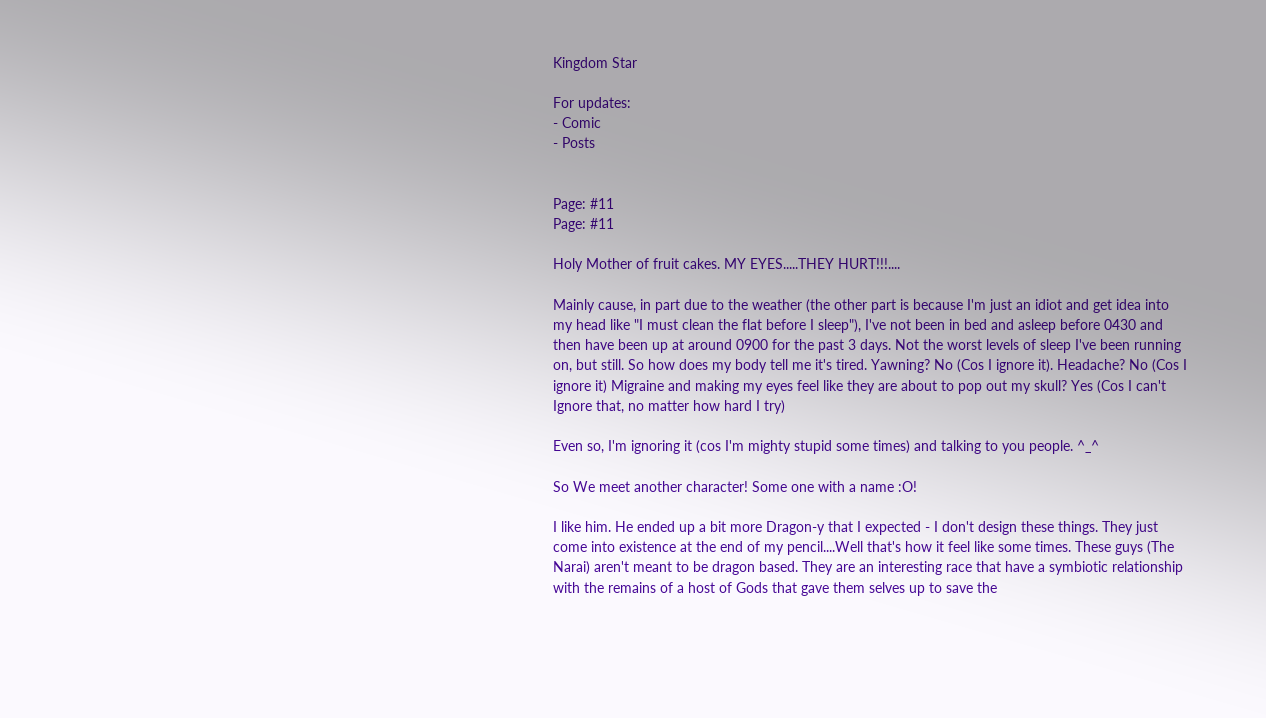Kingdom Star

For updates:
- Comic
- Posts


Page: #11
Page: #11

Holy Mother of fruit cakes. MY EYES.....THEY HURT!!!....

Mainly cause, in part due to the weather (the other part is because I'm just an idiot and get idea into my head like "I must clean the flat before I sleep"), I've not been in bed and asleep before 0430 and then have been up at around 0900 for the past 3 days. Not the worst levels of sleep I've been running on, but still. So how does my body tell me it's tired. Yawning? No (Cos I ignore it). Headache? No (Cos I ignore it) Migraine and making my eyes feel like they are about to pop out my skull? Yes (Cos I can't Ignore that, no matter how hard I try)

Even so, I'm ignoring it (cos I'm mighty stupid some times) and talking to you people. ^_^

So We meet another character! Some one with a name :O!

I like him. He ended up a bit more Dragon-y that I expected - I don't design these things. They just come into existence at the end of my pencil....Well that's how it feel like some times. These guys (The Narai) aren't meant to be dragon based. They are an interesting race that have a symbiotic relationship with the remains of a host of Gods that gave them selves up to save the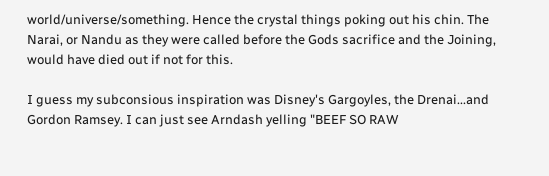world/universe/something. Hence the crystal things poking out his chin. The Narai, or Nandu as they were called before the Gods sacrifice and the Joining, would have died out if not for this.

I guess my subconsious inspiration was Disney's Gargoyles, the Drenai...and Gordon Ramsey. I can just see Arndash yelling "BEEF SO RAW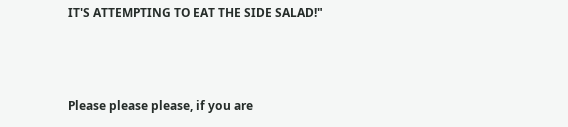IT'S ATTEMPTING TO EAT THE SIDE SALAD!"



Please please please, if you are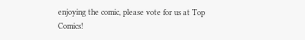enjoying the comic, please vote for us at Top Comics!